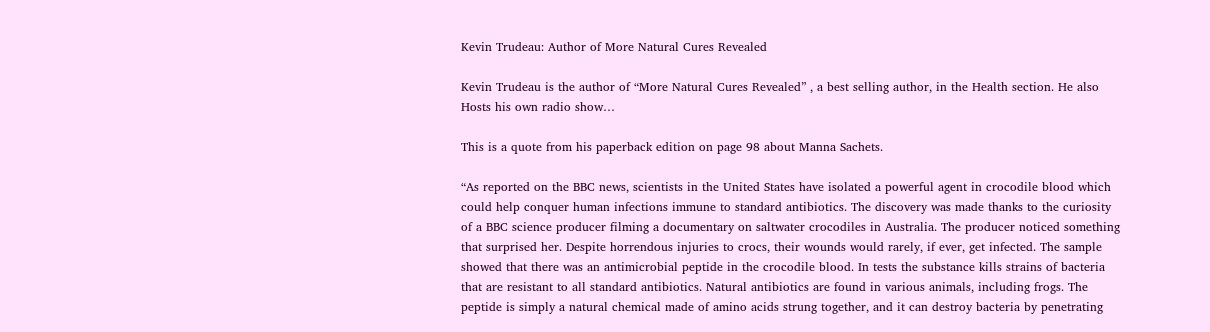Kevin Trudeau: Author of More Natural Cures Revealed

Kevin Trudeau is the author of “More Natural Cures Revealed” , a best selling author, in the Health section. He also Hosts his own radio show…

This is a quote from his paperback edition on page 98 about Manna Sachets.

“As reported on the BBC news, scientists in the United States have isolated a powerful agent in crocodile blood which could help conquer human infections immune to standard antibiotics. The discovery was made thanks to the curiosity of a BBC science producer filming a documentary on saltwater crocodiles in Australia. The producer noticed something that surprised her. Despite horrendous injuries to crocs, their wounds would rarely, if ever, get infected. The sample showed that there was an antimicrobial peptide in the crocodile blood. In tests the substance kills strains of bacteria that are resistant to all standard antibiotics. Natural antibiotics are found in various animals, including frogs. The peptide is simply a natural chemical made of amino acids strung together, and it can destroy bacteria by penetrating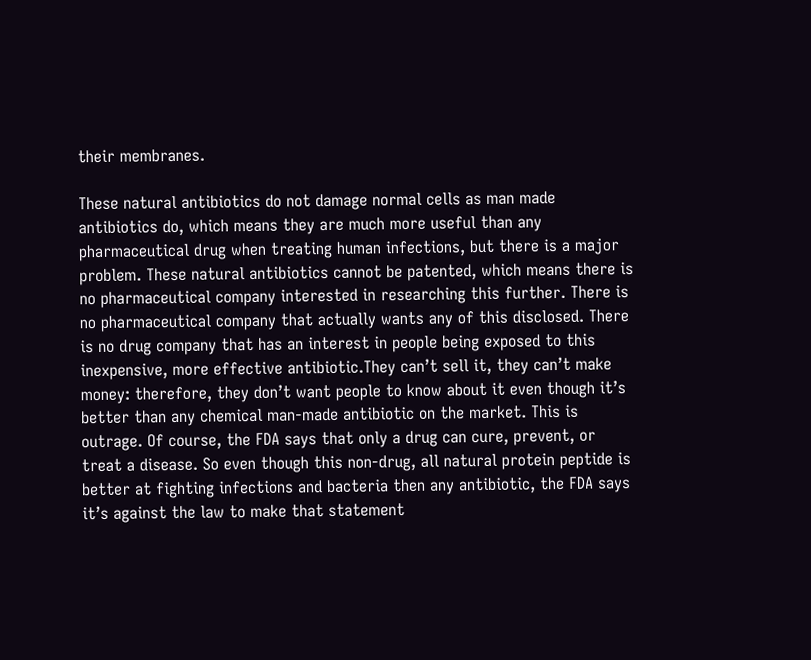their membranes.

These natural antibiotics do not damage normal cells as man made antibiotics do, which means they are much more useful than any pharmaceutical drug when treating human infections, but there is a major problem. These natural antibiotics cannot be patented, which means there is no pharmaceutical company interested in researching this further. There is no pharmaceutical company that actually wants any of this disclosed. There is no drug company that has an interest in people being exposed to this inexpensive, more effective antibiotic.They can’t sell it, they can’t make money: therefore, they don’t want people to know about it even though it’s better than any chemical man-made antibiotic on the market. This is outrage. Of course, the FDA says that only a drug can cure, prevent, or treat a disease. So even though this non-drug, all natural protein peptide is better at fighting infections and bacteria then any antibiotic, the FDA says it’s against the law to make that statement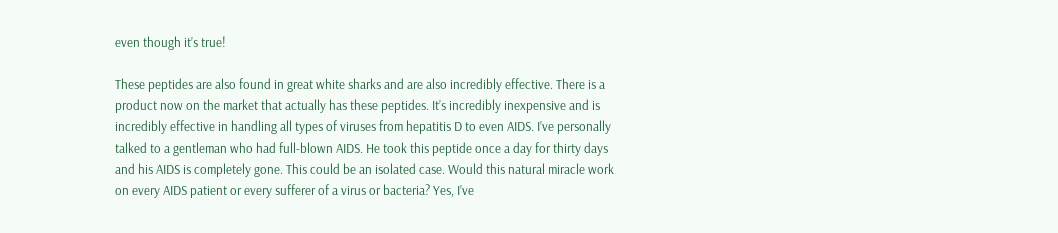even though it’s true!

These peptides are also found in great white sharks and are also incredibly effective. There is a product now on the market that actually has these peptides. It’s incredibly inexpensive and is incredibly effective in handling all types of viruses from hepatitis D to even AIDS. I’ve personally talked to a gentleman who had full-blown AIDS. He took this peptide once a day for thirty days and his AIDS is completely gone. This could be an isolated case. Would this natural miracle work on every AIDS patient or every sufferer of a virus or bacteria? Yes, I’ve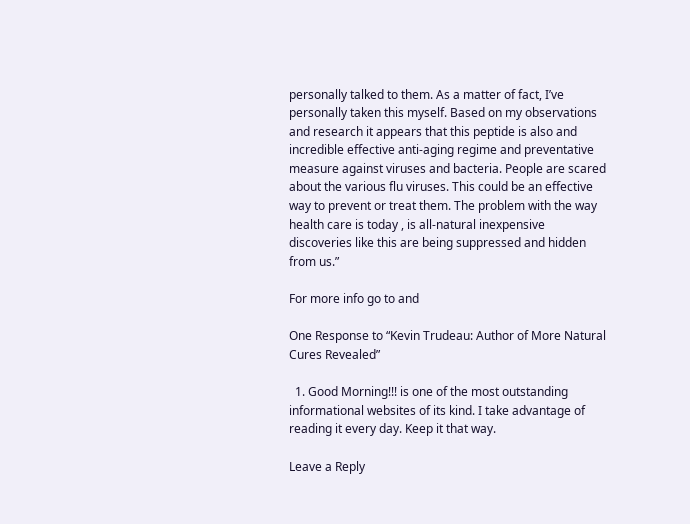personally talked to them. As a matter of fact, I’ve personally taken this myself. Based on my observations and research it appears that this peptide is also and incredible effective anti-aging regime and preventative measure against viruses and bacteria. People are scared about the various flu viruses. This could be an effective way to prevent or treat them. The problem with the way health care is today , is all-natural inexpensive discoveries like this are being suppressed and hidden from us.”

For more info go to and

One Response to “Kevin Trudeau: Author of More Natural Cures Revealed”

  1. Good Morning!!! is one of the most outstanding informational websites of its kind. I take advantage of reading it every day. Keep it that way.

Leave a Reply